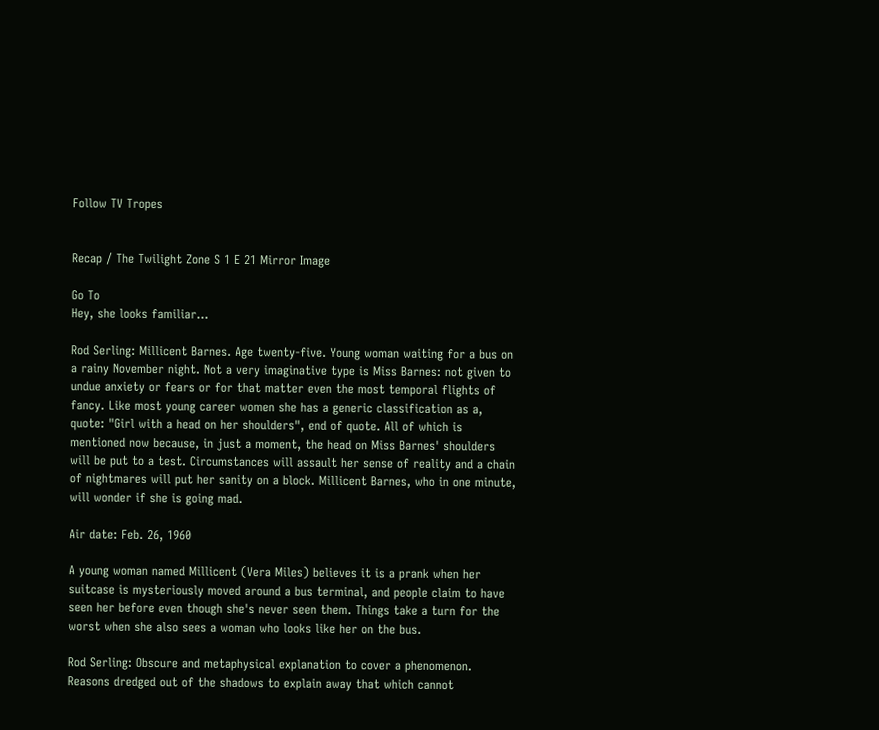Follow TV Tropes


Recap / The Twilight Zone S 1 E 21 Mirror Image

Go To
Hey, she looks familiar...

Rod Serling: Millicent Barnes. Age twenty-five. Young woman waiting for a bus on a rainy November night. Not a very imaginative type is Miss Barnes: not given to undue anxiety or fears or for that matter even the most temporal flights of fancy. Like most young career women she has a generic classification as a, quote: "Girl with a head on her shoulders", end of quote. All of which is mentioned now because, in just a moment, the head on Miss Barnes' shoulders will be put to a test. Circumstances will assault her sense of reality and a chain of nightmares will put her sanity on a block. Millicent Barnes, who in one minute, will wonder if she is going mad.

Air date: Feb. 26, 1960

A young woman named Millicent (Vera Miles) believes it is a prank when her suitcase is mysteriously moved around a bus terminal, and people claim to have seen her before even though she's never seen them. Things take a turn for the worst when she also sees a woman who looks like her on the bus.

Rod Serling: Obscure and metaphysical explanation to cover a phenomenon. Reasons dredged out of the shadows to explain away that which cannot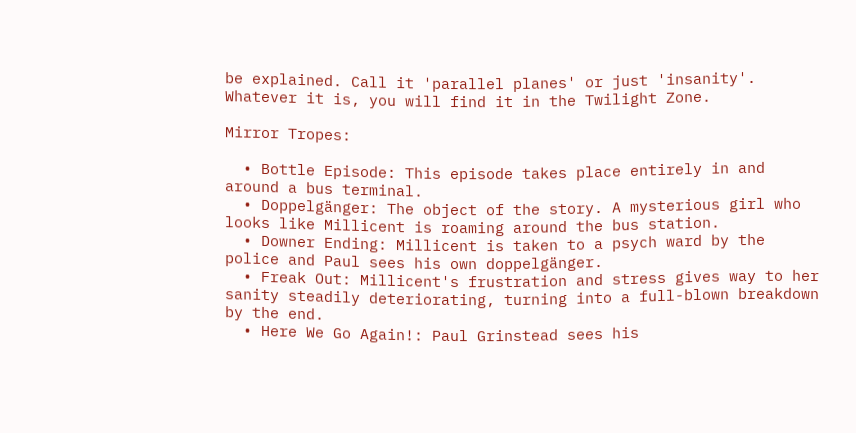be explained. Call it 'parallel planes' or just 'insanity'. Whatever it is, you will find it in the Twilight Zone.

Mirror Tropes:

  • Bottle Episode: This episode takes place entirely in and around a bus terminal.
  • Doppelgänger: The object of the story. A mysterious girl who looks like Millicent is roaming around the bus station.
  • Downer Ending: Millicent is taken to a psych ward by the police and Paul sees his own doppelgänger.
  • Freak Out: Millicent's frustration and stress gives way to her sanity steadily deteriorating, turning into a full-blown breakdown by the end.
  • Here We Go Again!: Paul Grinstead sees his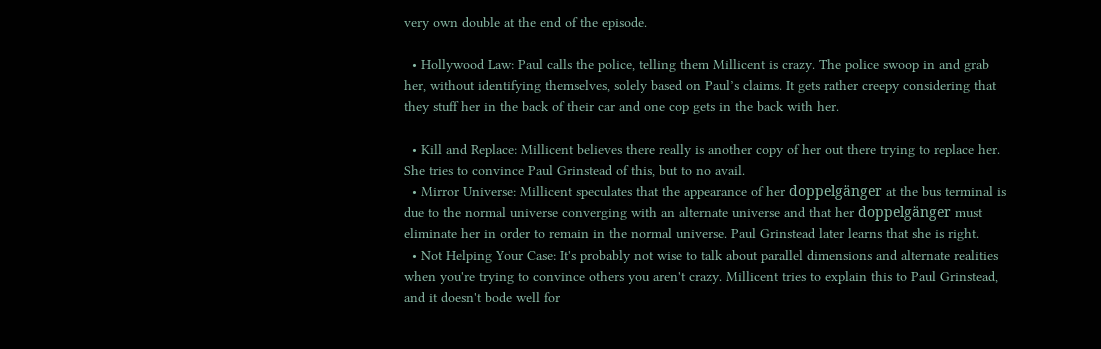very own double at the end of the episode.

  • Hollywood Law: Paul calls the police, telling them Millicent is crazy. The police swoop in and grab her, without identifying themselves, solely based on Paul’s claims. It gets rather creepy considering that they stuff her in the back of their car and one cop gets in the back with her.

  • Kill and Replace: Millicent believes there really is another copy of her out there trying to replace her. She tries to convince Paul Grinstead of this, but to no avail.
  • Mirror Universe: Millicent speculates that the appearance of her doppelgänger at the bus terminal is due to the normal universe converging with an alternate universe and that her doppelgänger must eliminate her in order to remain in the normal universe. Paul Grinstead later learns that she is right.
  • Not Helping Your Case: It's probably not wise to talk about parallel dimensions and alternate realities when you're trying to convince others you aren't crazy. Millicent tries to explain this to Paul Grinstead, and it doesn't bode well for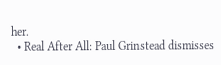her.
  • Real After All: Paul Grinstead dismisses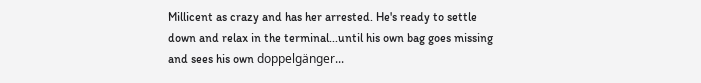Millicent as crazy and has her arrested. He's ready to settle down and relax in the terminal...until his own bag goes missing and sees his own doppelgänger...